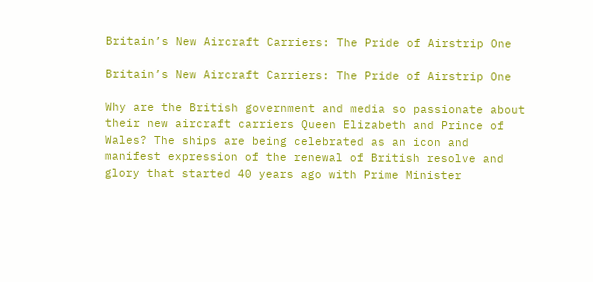Britain’s New Aircraft Carriers: The Pride of Airstrip One

Britain’s New Aircraft Carriers: The Pride of Airstrip One

Why are the British government and media so passionate about their new aircraft carriers Queen Elizabeth and Prince of Wales? The ships are being celebrated as an icon and manifest expression of the renewal of British resolve and glory that started 40 years ago with Prime Minister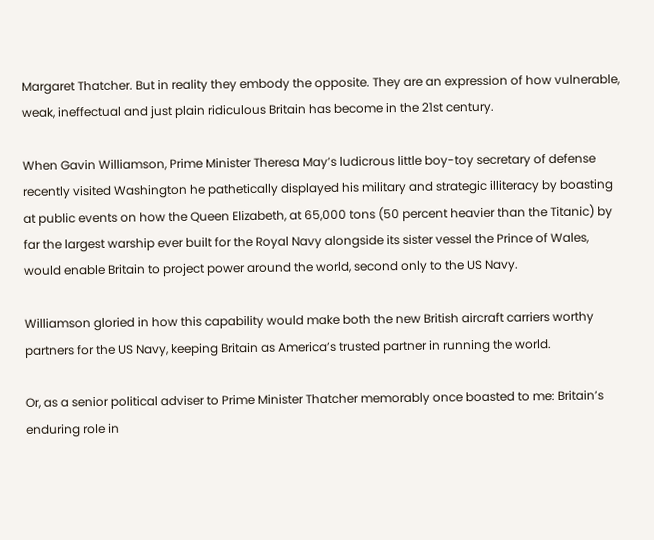Margaret Thatcher. But in reality they embody the opposite. They are an expression of how vulnerable, weak, ineffectual and just plain ridiculous Britain has become in the 21st century.

When Gavin Williamson, Prime Minister Theresa May’s ludicrous little boy-toy secretary of defense recently visited Washington he pathetically displayed his military and strategic illiteracy by boasting at public events on how the Queen Elizabeth, at 65,000 tons (50 percent heavier than the Titanic) by far the largest warship ever built for the Royal Navy alongside its sister vessel the Prince of Wales, would enable Britain to project power around the world, second only to the US Navy.

Williamson gloried in how this capability would make both the new British aircraft carriers worthy partners for the US Navy, keeping Britain as America’s trusted partner in running the world.

Or, as a senior political adviser to Prime Minister Thatcher memorably once boasted to me: Britain’s enduring role in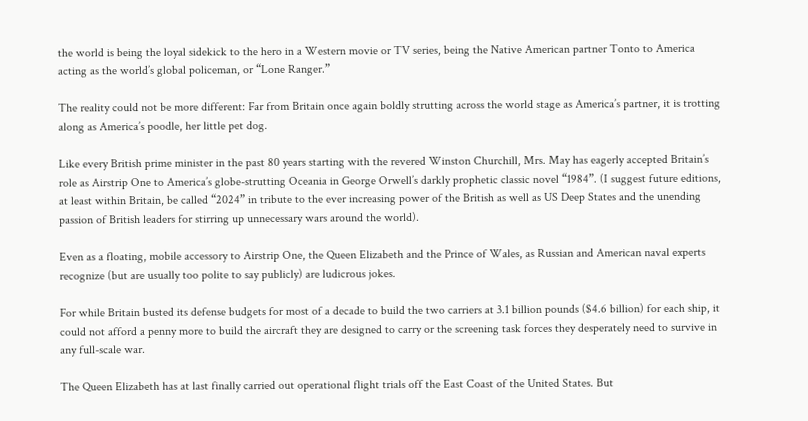the world is being the loyal sidekick to the hero in a Western movie or TV series, being the Native American partner Tonto to America acting as the world’s global policeman, or “Lone Ranger.”

The reality could not be more different: Far from Britain once again boldly strutting across the world stage as America’s partner, it is trotting along as America’s poodle, her little pet dog.

Like every British prime minister in the past 80 years starting with the revered Winston Churchill, Mrs. May has eagerly accepted Britain’s role as Airstrip One to America’s globe-strutting Oceania in George Orwell’s darkly prophetic classic novel “1984”. (I suggest future editions, at least within Britain, be called “2024” in tribute to the ever increasing power of the British as well as US Deep States and the unending passion of British leaders for stirring up unnecessary wars around the world).

Even as a floating, mobile accessory to Airstrip One, the Queen Elizabeth and the Prince of Wales, as Russian and American naval experts recognize (but are usually too polite to say publicly) are ludicrous jokes.

For while Britain busted its defense budgets for most of a decade to build the two carriers at 3.1 billion pounds ($4.6 billion) for each ship, it could not afford a penny more to build the aircraft they are designed to carry or the screening task forces they desperately need to survive in any full-scale war.

The Queen Elizabeth has at last finally carried out operational flight trials off the East Coast of the United States. But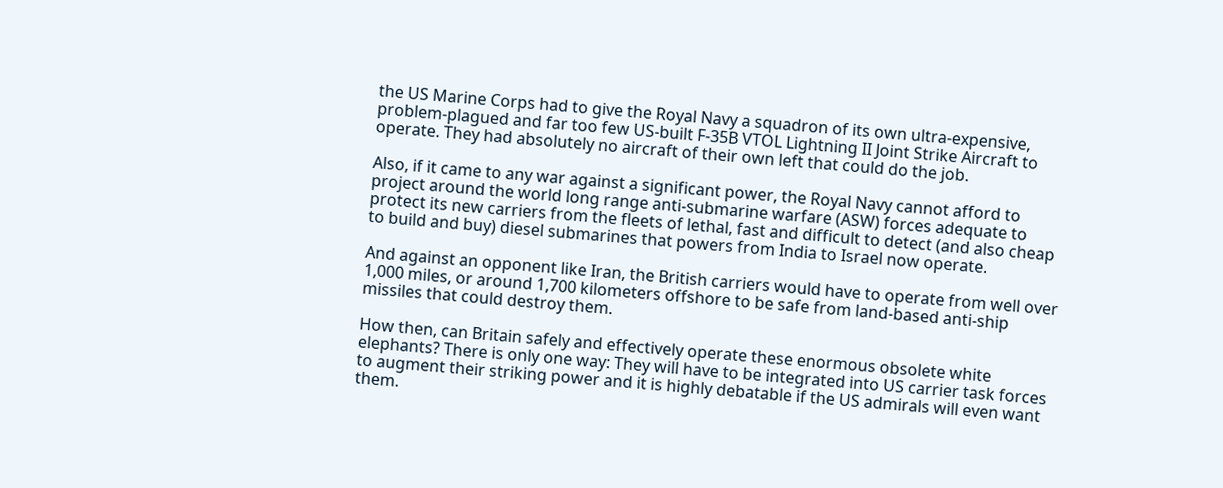the US Marine Corps had to give the Royal Navy a squadron of its own ultra-expensive, problem-plagued and far too few US-built F-35B VTOL Lightning II Joint Strike Aircraft to operate. They had absolutely no aircraft of their own left that could do the job.

Also, if it came to any war against a significant power, the Royal Navy cannot afford to project around the world long range anti-submarine warfare (ASW) forces adequate to protect its new carriers from the fleets of lethal, fast and difficult to detect (and also cheap to build and buy) diesel submarines that powers from India to Israel now operate.

And against an opponent like Iran, the British carriers would have to operate from well over 1,000 miles, or around 1,700 kilometers offshore to be safe from land-based anti-ship missiles that could destroy them.

How then, can Britain safely and effectively operate these enormous obsolete white elephants? There is only one way: They will have to be integrated into US carrier task forces to augment their striking power and it is highly debatable if the US admirals will even want them.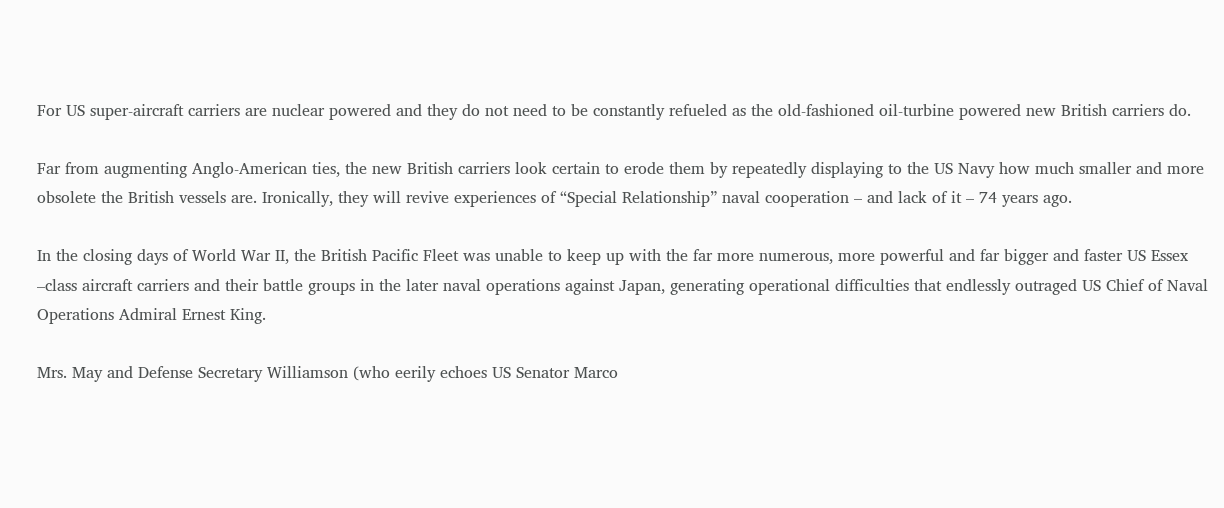For US super-aircraft carriers are nuclear powered and they do not need to be constantly refueled as the old-fashioned oil-turbine powered new British carriers do.

Far from augmenting Anglo-American ties, the new British carriers look certain to erode them by repeatedly displaying to the US Navy how much smaller and more obsolete the British vessels are. Ironically, they will revive experiences of “Special Relationship” naval cooperation – and lack of it – 74 years ago.

In the closing days of World War II, the British Pacific Fleet was unable to keep up with the far more numerous, more powerful and far bigger and faster US Essex –class aircraft carriers and their battle groups in the later naval operations against Japan, generating operational difficulties that endlessly outraged US Chief of Naval Operations Admiral Ernest King.

Mrs. May and Defense Secretary Williamson (who eerily echoes US Senator Marco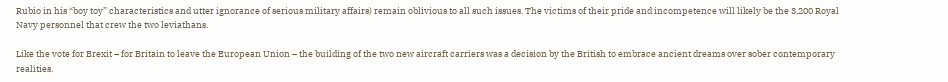Rubio in his “boy toy” characteristics and utter ignorance of serious military affairs) remain oblivious to all such issues. The victims of their pride and incompetence will likely be the 3,200 Royal Navy personnel that crew the two leviathans.

Like the vote for Brexit – for Britain to leave the European Union – the building of the two new aircraft carriers was a decision by the British to embrace ancient dreams over sober contemporary realities.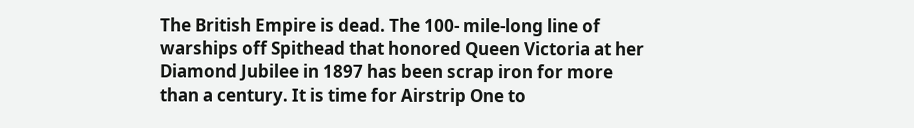The British Empire is dead. The 100- mile-long line of warships off Spithead that honored Queen Victoria at her Diamond Jubilee in 1897 has been scrap iron for more than a century. It is time for Airstrip One to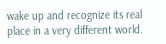wake up and recognize its real place in a very different world.